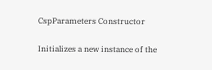CspParameters Constructor

Initializes a new instance of the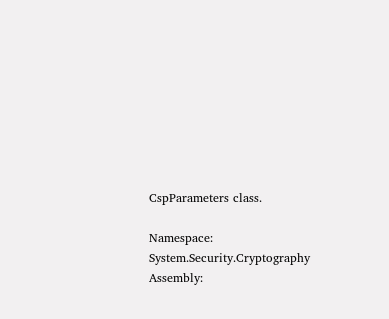CspParameters class.

Namespace:  System.Security.Cryptography
Assembly: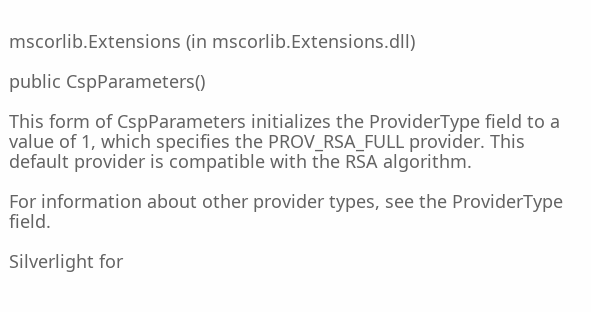mscorlib.Extensions (in mscorlib.Extensions.dll)

public CspParameters()

This form of CspParameters initializes the ProviderType field to a value of 1, which specifies the PROV_RSA_FULL provider. This default provider is compatible with the RSA algorithm.

For information about other provider types, see the ProviderType field.

Silverlight for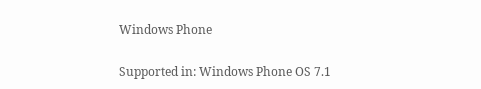Windows Phone

Supported in: Windows Phone OS 7.1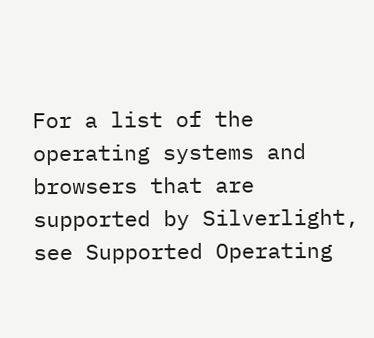For a list of the operating systems and browsers that are supported by Silverlight, see Supported Operating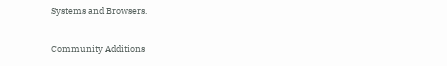Systems and Browsers.

Community Additions